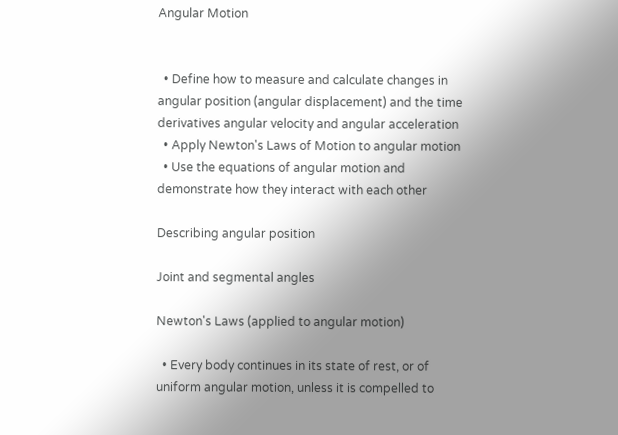Angular Motion


  • Define how to measure and calculate changes in angular position (angular displacement) and the time derivatives angular velocity and angular acceleration
  • Apply Newton's Laws of Motion to angular motion
  • Use the equations of angular motion and demonstrate how they interact with each other

Describing angular position

Joint and segmental angles

Newton's Laws (applied to angular motion)

  • Every body continues in its state of rest, or of uniform angular motion, unless it is compelled to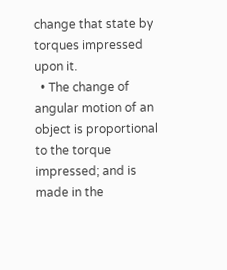change that state by torques impressed upon it.
  • The change of angular motion of an object is proportional to the torque impressed; and is made in the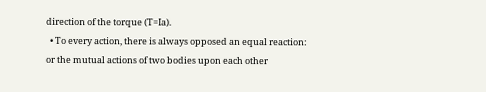direction of the torque (T=Ia).
  • To every action, there is always opposed an equal reaction: or the mutual actions of two bodies upon each other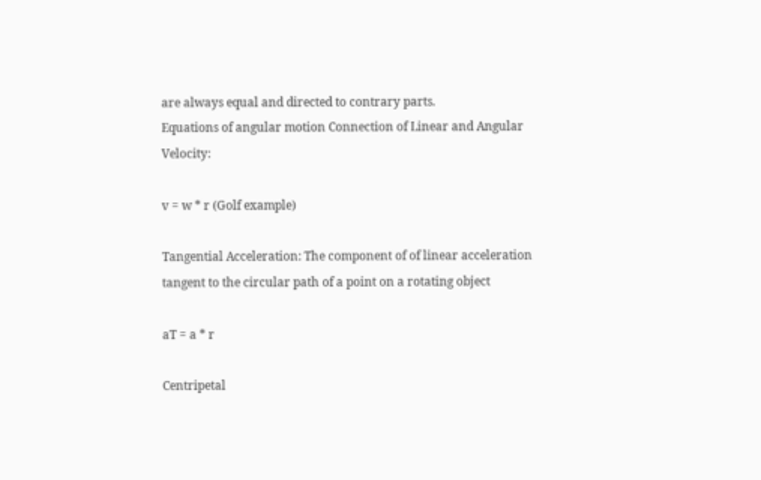are always equal and directed to contrary parts.
Equations of angular motion Connection of Linear and Angular Velocity:

v = w * r (Golf example)

Tangential Acceleration: The component of of linear acceleration tangent to the circular path of a point on a rotating object

aT = a * r

Centripetal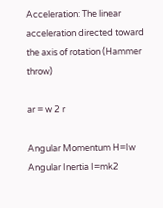Acceleration: The linear acceleration directed toward the axis of rotation (Hammer throw)

ar = w 2 r

Angular Momentum H=Iw
Angular Inertia I=mk2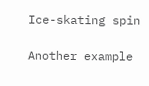Ice-skating spin

Another example